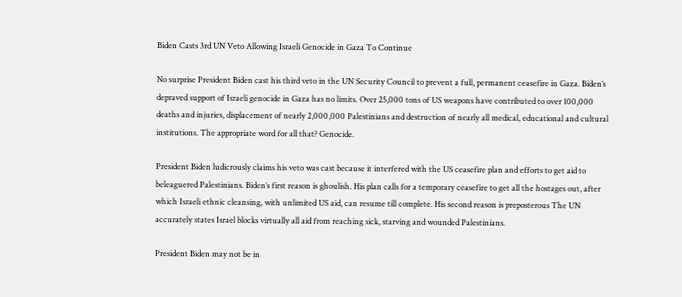Biden Casts 3rd UN Veto Allowing Israeli Genocide in Gaza To Continue

No surprise President Biden cast his third veto in the UN Security Council to prevent a full, permanent ceasefire in Gaza. Biden’s depraved support of Israeli genocide in Gaza has no limits. Over 25,000 tons of US weapons have contributed to over 100,000 deaths and injuries, displacement of nearly 2,000,000 Palestinians and destruction of nearly all medical, educational and cultural institutions. The appropriate word for all that? Genocide.

President Biden ludicrously claims his veto was cast because it interfered with the US ceasefire plan and efforts to get aid to beleaguered Palestinians. Biden’s first reason is ghoulish. His plan calls for a temporary ceasefire to get all the hostages out, after which Israeli ethnic cleansing, with unlimited US aid, can resume till complete. His second reason is preposterous The UN accurately states Israel blocks virtually all aid from reaching sick, starving and wounded Palestinians.

President Biden may not be in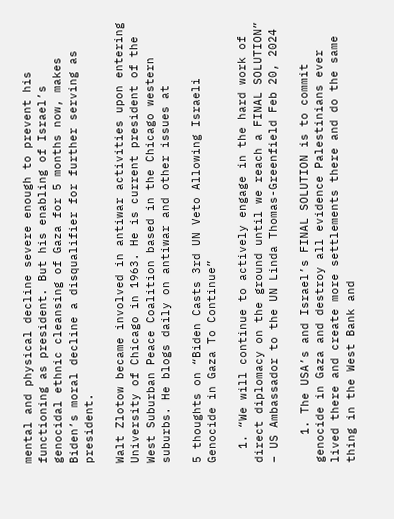mental and physical decline severe enough to prevent his functioning as president. But his enabling of Israel’s genocidal ethnic cleansing of Gaza for 5 months now, makes Biden’s moral decline a disqualifier for further serving as president.

Walt Zlotow became involved in antiwar activities upon entering University of Chicago in 1963. He is current president of the West Suburban Peace Coalition based in the Chicago western suburbs. He blogs daily on antiwar and other issues at

5 thoughts on “Biden Casts 3rd UN Veto Allowing Israeli Genocide in Gaza To Continue”

  1. “We will continue to actively engage in the hard work of direct diplomacy on the ground until we reach a FINAL SOLUTION” – US Ambassador to the UN Linda Thomas-Greenfield Feb 20, 2024

    1. The USA’s and Israel’s FINAL SOLUTION is to commit genocide in Gaza and destroy all evidence Palestinians ever lived there and create more settlements there and do the same thing in the West Bank and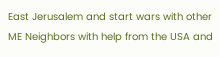East Jerusalem and start wars with other ME Neighbors with help from the USA and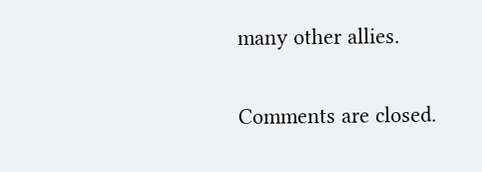many other allies.

Comments are closed.